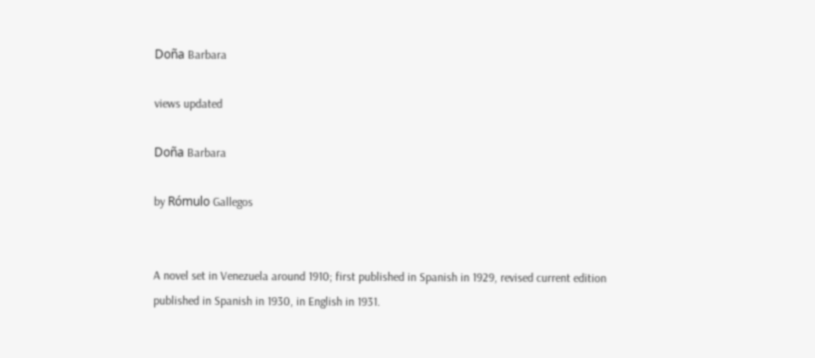Doña Barbara

views updated

Doña Barbara

by Rómulo Gallegos


A novel set in Venezuela around 1910; first published in Spanish in 1929, revised current edition published in Spanish in 1930, in English in 1931.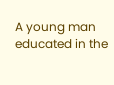A young man educated in the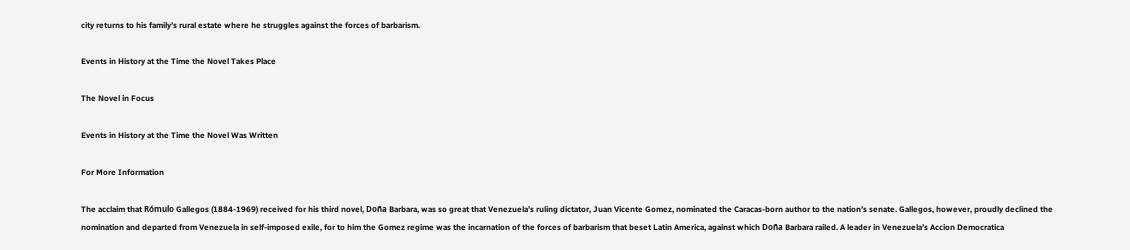city returns to his family’s rural estate where he struggles against the forces of barbarism.

Events in History at the Time the Novel Takes Place

The Novel in Focus

Events in History at the Time the Novel Was Written

For More Information

The acclaim that Rómulo Gallegos (1884-1969) received for his third novel, Doña Barbara, was so great that Venezuela’s ruling dictator, Juan Vicente Gomez, nominated the Caracas-born author to the nation’s senate. Gallegos, however, proudly declined the nomination and departed from Venezuela in self-imposed exile, for to him the Gomez regime was the incarnation of the forces of barbarism that beset Latin America, against which Doña Barbara railed. A leader in Venezuela’s Accion Democratica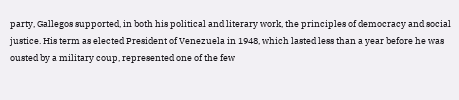party, Gallegos supported, in both his political and literary work, the principles of democracy and social justice. His term as elected President of Venezuela in 1948, which lasted less than a year before he was ousted by a military coup, represented one of the few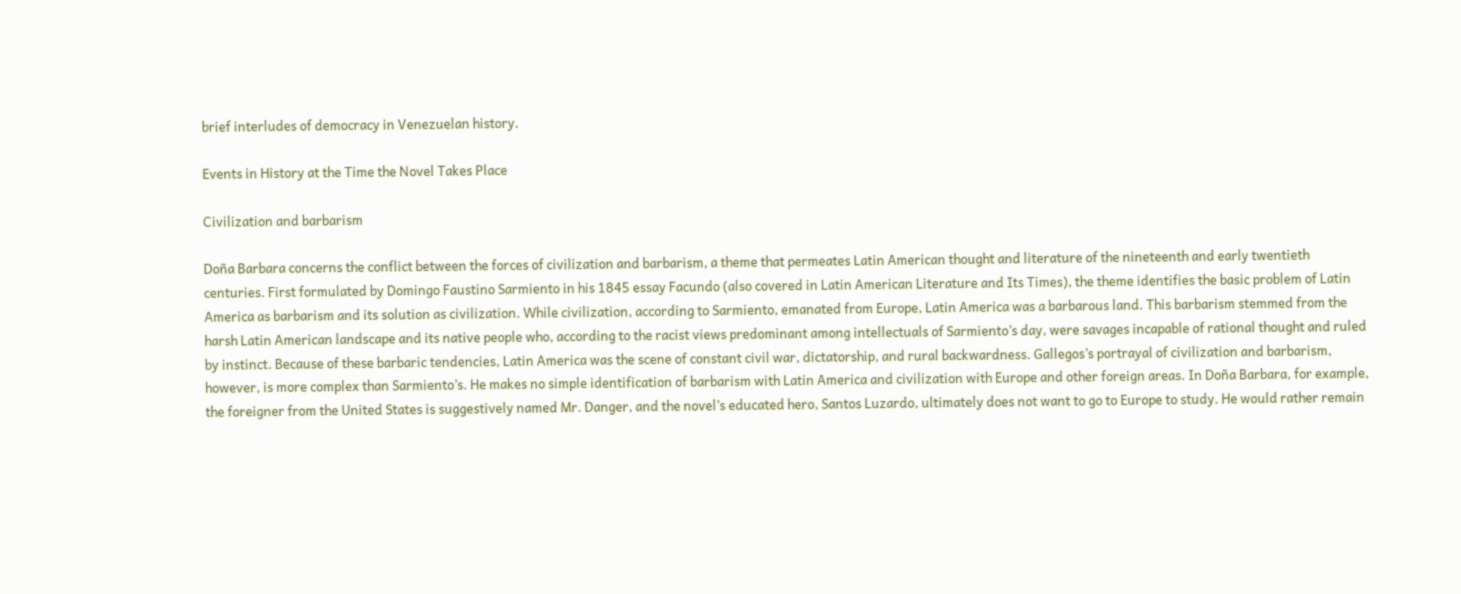brief interludes of democracy in Venezuelan history.

Events in History at the Time the Novel Takes Place

Civilization and barbarism

Doña Barbara concerns the conflict between the forces of civilization and barbarism, a theme that permeates Latin American thought and literature of the nineteenth and early twentieth centuries. First formulated by Domingo Faustino Sarmiento in his 1845 essay Facundo (also covered in Latin American Literature and Its Times), the theme identifies the basic problem of Latin America as barbarism and its solution as civilization. While civilization, according to Sarmiento, emanated from Europe, Latin America was a barbarous land. This barbarism stemmed from the harsh Latin American landscape and its native people who, according to the racist views predominant among intellectuals of Sarmiento’s day, were savages incapable of rational thought and ruled by instinct. Because of these barbaric tendencies, Latin America was the scene of constant civil war, dictatorship, and rural backwardness. Gallegos’s portrayal of civilization and barbarism, however, is more complex than Sarmiento’s. He makes no simple identification of barbarism with Latin America and civilization with Europe and other foreign areas. In Doña Barbara, for example, the foreigner from the United States is suggestively named Mr. Danger, and the novel’s educated hero, Santos Luzardo, ultimately does not want to go to Europe to study. He would rather remain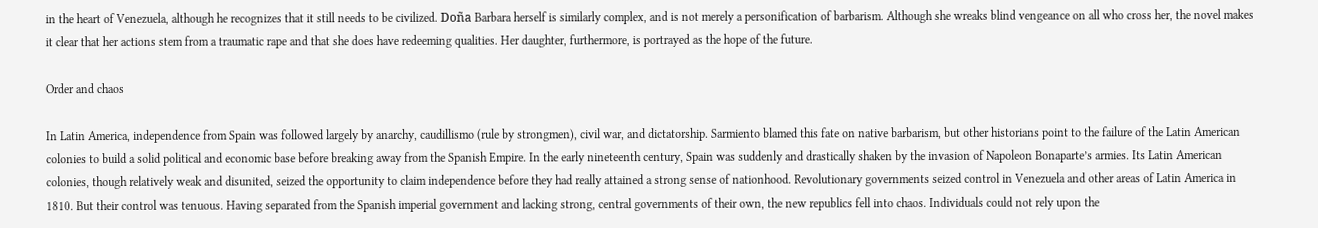in the heart of Venezuela, although he recognizes that it still needs to be civilized. Doña Barbara herself is similarly complex, and is not merely a personification of barbarism. Although she wreaks blind vengeance on all who cross her, the novel makes it clear that her actions stem from a traumatic rape and that she does have redeeming qualities. Her daughter, furthermore, is portrayed as the hope of the future.

Order and chaos

In Latin America, independence from Spain was followed largely by anarchy, caudillismo (rule by strongmen), civil war, and dictatorship. Sarmiento blamed this fate on native barbarism, but other historians point to the failure of the Latin American colonies to build a solid political and economic base before breaking away from the Spanish Empire. In the early nineteenth century, Spain was suddenly and drastically shaken by the invasion of Napoleon Bonaparte’s armies. Its Latin American colonies, though relatively weak and disunited, seized the opportunity to claim independence before they had really attained a strong sense of nationhood. Revolutionary governments seized control in Venezuela and other areas of Latin America in 1810. But their control was tenuous. Having separated from the Spanish imperial government and lacking strong, central governments of their own, the new republics fell into chaos. Individuals could not rely upon the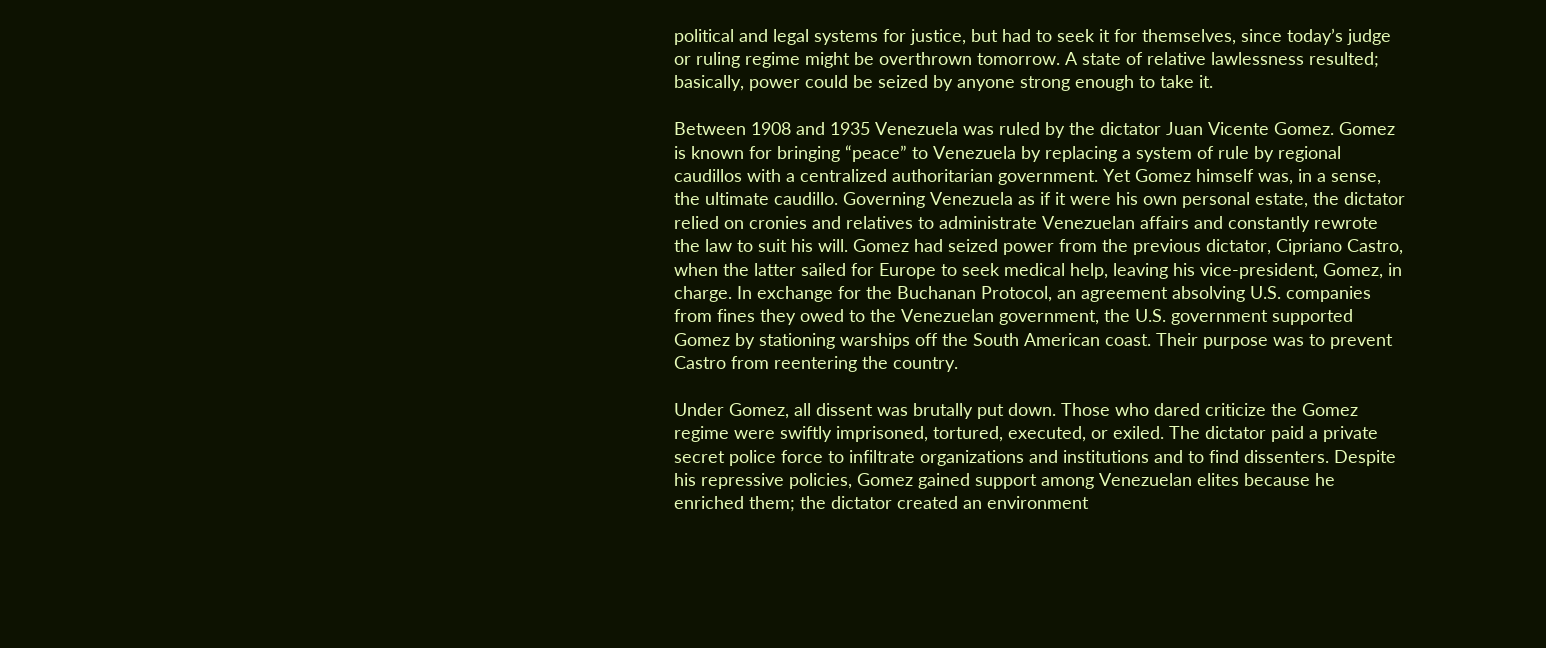political and legal systems for justice, but had to seek it for themselves, since today’s judge or ruling regime might be overthrown tomorrow. A state of relative lawlessness resulted; basically, power could be seized by anyone strong enough to take it.

Between 1908 and 1935 Venezuela was ruled by the dictator Juan Vicente Gomez. Gomez is known for bringing “peace” to Venezuela by replacing a system of rule by regional caudillos with a centralized authoritarian government. Yet Gomez himself was, in a sense, the ultimate caudillo. Governing Venezuela as if it were his own personal estate, the dictator relied on cronies and relatives to administrate Venezuelan affairs and constantly rewrote the law to suit his will. Gomez had seized power from the previous dictator, Cipriano Castro, when the latter sailed for Europe to seek medical help, leaving his vice-president, Gomez, in charge. In exchange for the Buchanan Protocol, an agreement absolving U.S. companies from fines they owed to the Venezuelan government, the U.S. government supported Gomez by stationing warships off the South American coast. Their purpose was to prevent Castro from reentering the country.

Under Gomez, all dissent was brutally put down. Those who dared criticize the Gomez regime were swiftly imprisoned, tortured, executed, or exiled. The dictator paid a private secret police force to infiltrate organizations and institutions and to find dissenters. Despite his repressive policies, Gomez gained support among Venezuelan elites because he enriched them; the dictator created an environment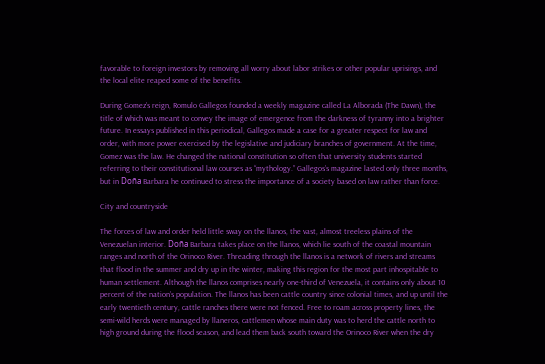favorable to foreign investors by removing all worry about labor strikes or other popular uprisings, and the local elite reaped some of the benefits.

During Gomez’s reign, Romulo Gallegos founded a weekly magazine called La Alborada (The Dawn), the title of which was meant to convey the image of emergence from the darkness of tyranny into a brighter future. In essays published in this periodical, Gallegos made a case for a greater respect for law and order, with more power exercised by the legislative and judiciary branches of government. At the time, Gomez was the law. He changed the national constitution so often that university students started referring to their constitutional law courses as “mythology.” Gallegos’s magazine lasted only three months, but in Doña Barbara he continued to stress the importance of a society based on law rather than force.

City and countryside

The forces of law and order held little sway on the llanos, the vast, almost treeless plains of the Venezuelan interior. Doña Barbara takes place on the llanos, which lie south of the coastal mountain ranges and north of the Orinoco River. Threading through the llanos is a network of rivers and streams that flood in the summer and dry up in the winter, making this region for the most part inhospitable to human settlement. Although the llanos comprises nearly one-third of Venezuela, it contains only about 10 percent of the nation’s population. The llanos has been cattle country since colonial times, and up until the early twentieth century, cattle ranches there were not fenced. Free to roam across property lines, the semi-wild herds were managed by llaneros, cattlemen whose main duty was to herd the cattle north to high ground during the flood season, and lead them back south toward the Orinoco River when the dry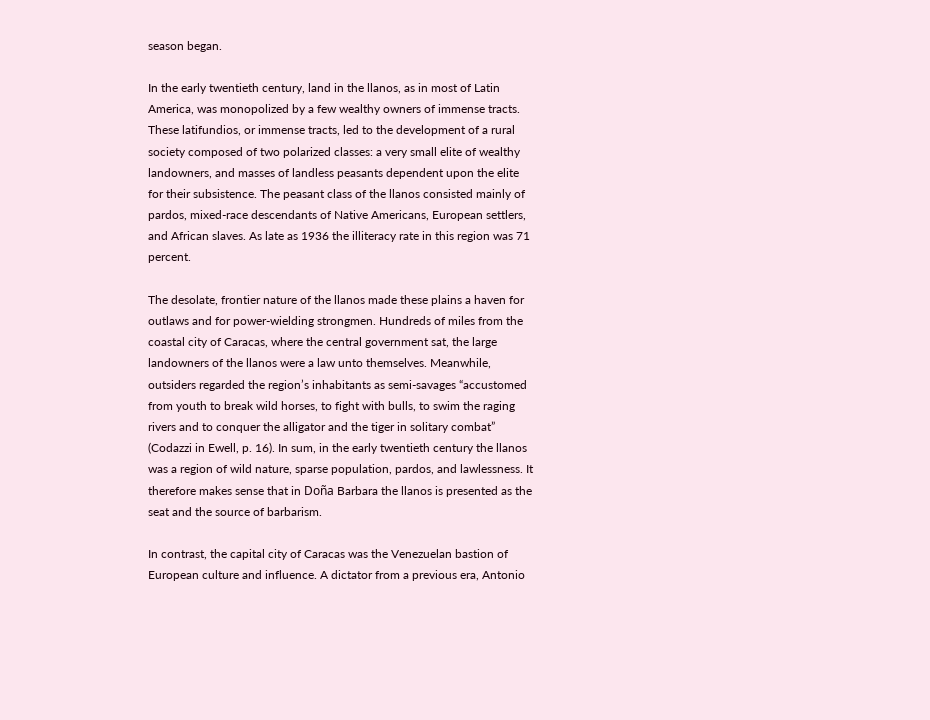season began.

In the early twentieth century, land in the llanos, as in most of Latin America, was monopolized by a few wealthy owners of immense tracts. These latifundios, or immense tracts, led to the development of a rural society composed of two polarized classes: a very small elite of wealthy landowners, and masses of landless peasants dependent upon the elite for their subsistence. The peasant class of the llanos consisted mainly of pardos, mixed-race descendants of Native Americans, European settlers, and African slaves. As late as 1936 the illiteracy rate in this region was 71 percent.

The desolate, frontier nature of the llanos made these plains a haven for outlaws and for power-wielding strongmen. Hundreds of miles from the coastal city of Caracas, where the central government sat, the large landowners of the llanos were a law unto themselves. Meanwhile, outsiders regarded the region’s inhabitants as semi-savages “accustomed from youth to break wild horses, to fight with bulls, to swim the raging rivers and to conquer the alligator and the tiger in solitary combat” (Codazzi in Ewell, p. 16). In sum, in the early twentieth century the llanos was a region of wild nature, sparse population, pardos, and lawlessness. It therefore makes sense that in Doña Barbara the llanos is presented as the seat and the source of barbarism.

In contrast, the capital city of Caracas was the Venezuelan bastion of European culture and influence. A dictator from a previous era, Antonio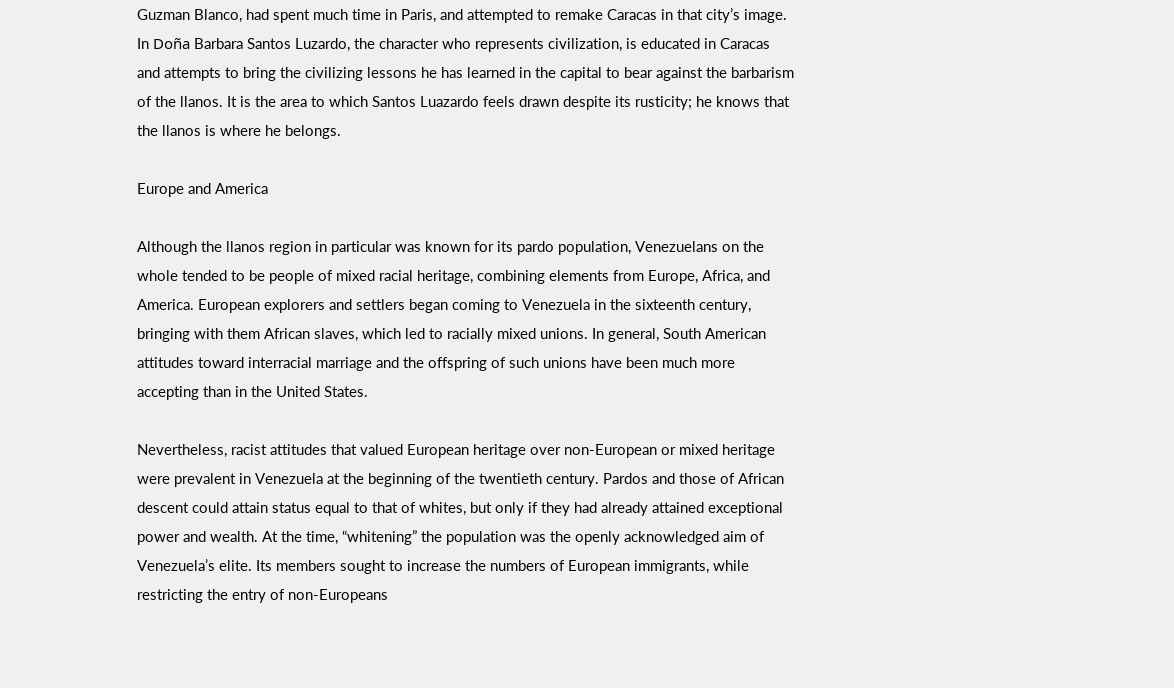Guzman Blanco, had spent much time in Paris, and attempted to remake Caracas in that city’s image. In Doña Barbara Santos Luzardo, the character who represents civilization, is educated in Caracas and attempts to bring the civilizing lessons he has learned in the capital to bear against the barbarism of the llanos. It is the area to which Santos Luazardo feels drawn despite its rusticity; he knows that the llanos is where he belongs.

Europe and America

Although the llanos region in particular was known for its pardo population, Venezuelans on the whole tended to be people of mixed racial heritage, combining elements from Europe, Africa, and America. European explorers and settlers began coming to Venezuela in the sixteenth century, bringing with them African slaves, which led to racially mixed unions. In general, South American attitudes toward interracial marriage and the offspring of such unions have been much more accepting than in the United States.

Nevertheless, racist attitudes that valued European heritage over non-European or mixed heritage were prevalent in Venezuela at the beginning of the twentieth century. Pardos and those of African descent could attain status equal to that of whites, but only if they had already attained exceptional power and wealth. At the time, “whitening” the population was the openly acknowledged aim of Venezuela’s elite. Its members sought to increase the numbers of European immigrants, while restricting the entry of non-Europeans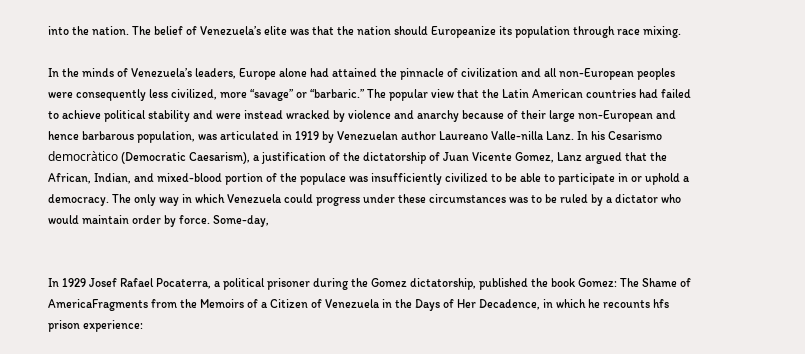into the nation. The belief of Venezuela’s elite was that the nation should Europeanize its population through race mixing.

In the minds of Venezuela’s leaders, Europe alone had attained the pinnacle of civilization and all non-European peoples were consequently less civilized, more “savage” or “barbaric.” The popular view that the Latin American countries had failed to achieve political stability and were instead wracked by violence and anarchy because of their large non-European and hence barbarous population, was articulated in 1919 by Venezuelan author Laureano Valle-nilla Lanz. In his Cesarismo democràtico (Democratic Caesarism), a justification of the dictatorship of Juan Vicente Gomez, Lanz argued that the African, Indian, and mixed-blood portion of the populace was insufficiently civilized to be able to participate in or uphold a democracy. The only way in which Venezuela could progress under these circumstances was to be ruled by a dictator who would maintain order by force. Some-day,


In 1929 Josef Rafael Pocaterra, a political prisoner during the Gomez dictatorship, published the book Gomez: The Shame of AmericaFragments from the Memoirs of a Citizen of Venezuela in the Days of Her Decadence, in which he recounts hfs prison experience: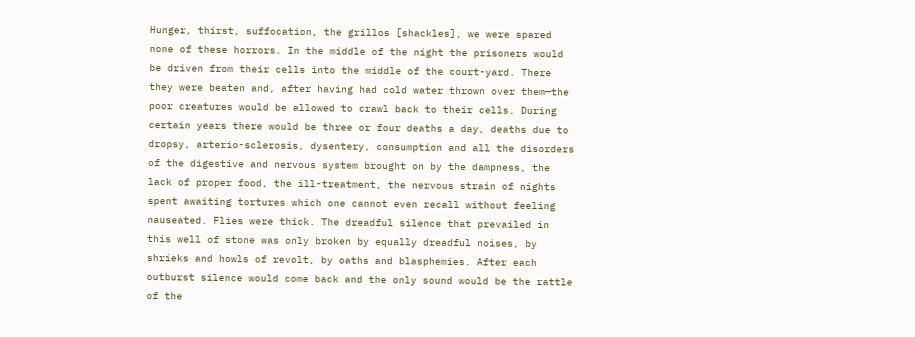Hunger, thirst, suffocation, the grillos [shackles], we were spared none of these horrors. In the middle of the night the prisoners would be driven from their cells into the middle of the court-yard. There they were beaten and, after having had cold water thrown over them—the poor creatures would be allowed to crawl back to their cells. During certain years there would be three or four deaths a day, deaths due to dropsy, arterio-sclerosis, dysentery, consumption and all the disorders of the digestive and nervous system brought on by the dampness, the lack of proper food, the ill-treatment, the nervous strain of nights spent awaiting tortures which one cannot even recall without feeling nauseated. Flies were thick. The dreadful silence that prevailed in this well of stone was only broken by equally dreadful noises, by shrieks and howls of revolt, by oaths and blasphemies. After each outburst silence would come back and the only sound would be the rattle of the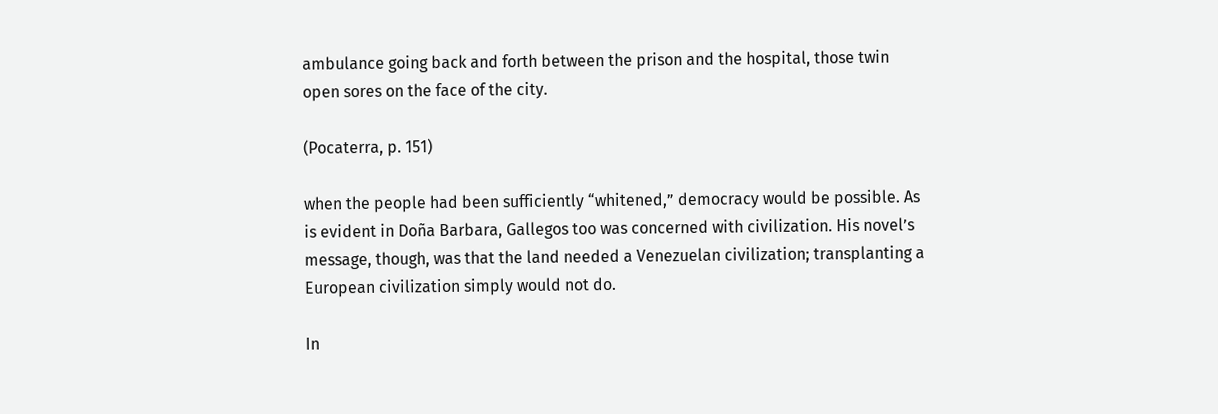ambulance going back and forth between the prison and the hospital, those twin open sores on the face of the city.

(Pocaterra, p. 151)

when the people had been sufficiently “whitened,” democracy would be possible. As is evident in Doña Barbara, Gallegos too was concerned with civilization. His novel’s message, though, was that the land needed a Venezuelan civilization; transplanting a European civilization simply would not do.

In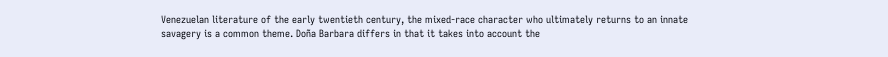Venezuelan literature of the early twentieth century, the mixed-race character who ultimately returns to an innate savagery is a common theme. Doña Barbara differs in that it takes into account the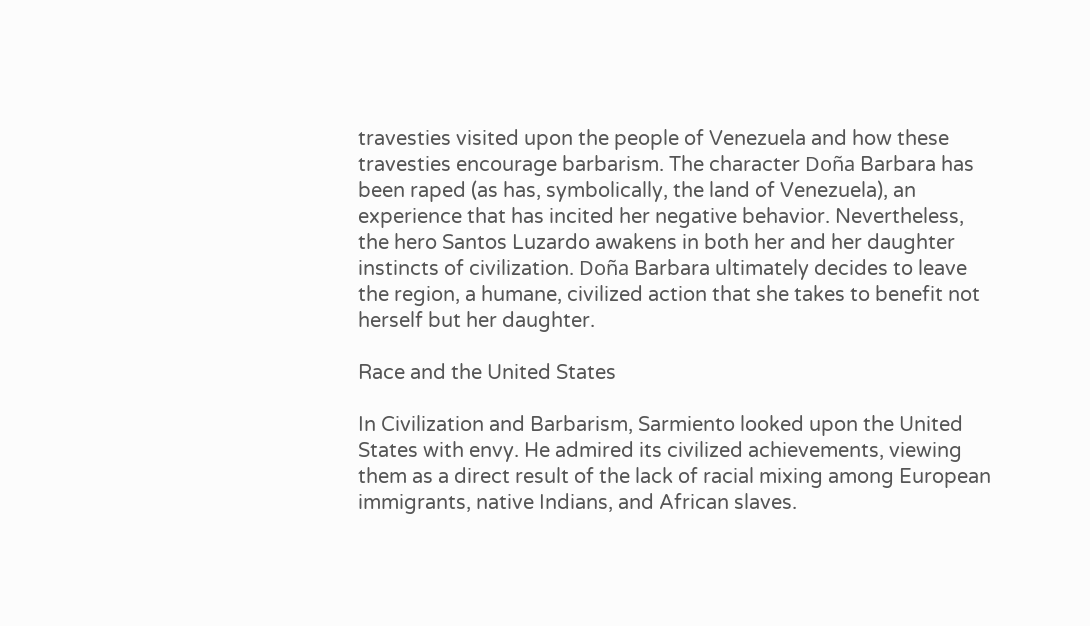travesties visited upon the people of Venezuela and how these travesties encourage barbarism. The character Doña Barbara has been raped (as has, symbolically, the land of Venezuela), an experience that has incited her negative behavior. Nevertheless, the hero Santos Luzardo awakens in both her and her daughter instincts of civilization. Doña Barbara ultimately decides to leave the region, a humane, civilized action that she takes to benefit not herself but her daughter.

Race and the United States

In Civilization and Barbarism, Sarmiento looked upon the United States with envy. He admired its civilized achievements, viewing them as a direct result of the lack of racial mixing among European immigrants, native Indians, and African slaves.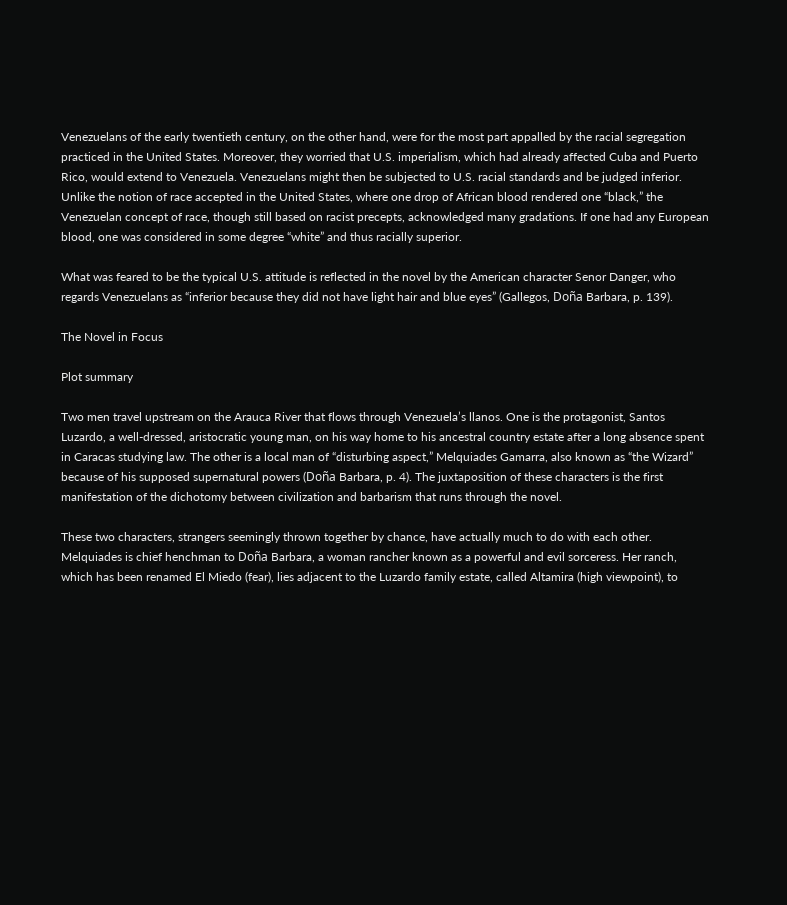Venezuelans of the early twentieth century, on the other hand, were for the most part appalled by the racial segregation practiced in the United States. Moreover, they worried that U.S. imperialism, which had already affected Cuba and Puerto Rico, would extend to Venezuela. Venezuelans might then be subjected to U.S. racial standards and be judged inferior. Unlike the notion of race accepted in the United States, where one drop of African blood rendered one “black,” the Venezuelan concept of race, though still based on racist precepts, acknowledged many gradations. If one had any European blood, one was considered in some degree “white” and thus racially superior.

What was feared to be the typical U.S. attitude is reflected in the novel by the American character Senor Danger, who regards Venezuelans as “inferior because they did not have light hair and blue eyes” (Gallegos, Doña Barbara, p. 139).

The Novel in Focus

Plot summary

Two men travel upstream on the Arauca River that flows through Venezuela’s llanos. One is the protagonist, Santos Luzardo, a well-dressed, aristocratic young man, on his way home to his ancestral country estate after a long absence spent in Caracas studying law. The other is a local man of “disturbing aspect,” Melquiades Gamarra, also known as “the Wizard” because of his supposed supernatural powers (Doña Barbara, p. 4). The juxtaposition of these characters is the first manifestation of the dichotomy between civilization and barbarism that runs through the novel.

These two characters, strangers seemingly thrown together by chance, have actually much to do with each other. Melquiades is chief henchman to Doña Barbara, a woman rancher known as a powerful and evil sorceress. Her ranch, which has been renamed El Miedo (fear), lies adjacent to the Luzardo family estate, called Altamira (high viewpoint), to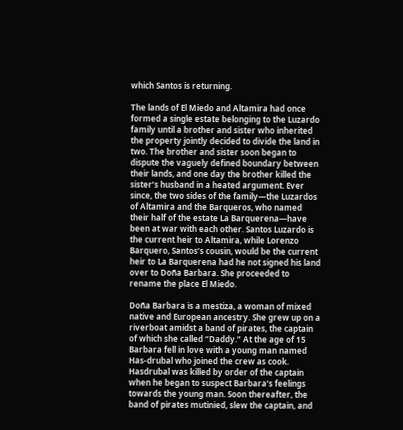which Santos is returning.

The lands of El Miedo and Altamira had once formed a single estate belonging to the Luzardo family until a brother and sister who inherited the property jointly decided to divide the land in two. The brother and sister soon began to dispute the vaguely defined boundary between their lands, and one day the brother killed the sister’s husband in a heated argument. Ever since, the two sides of the family—the Luzardos of Altamira and the Barqueros, who named their half of the estate La Barquerena—have been at war with each other. Santos Luzardo is the current heir to Altamira, while Lorenzo Barquero, Santos’s cousin, would be the current heir to La Barquerena had he not signed his land over to Doña Barbara. She proceeded to rename the place El Miedo.

Doña Barbara is a mestiza, a woman of mixed native and European ancestry. She grew up on a riverboat amidst a band of pirates, the captain of which she called “Daddy.” At the age of 15 Barbara fell in love with a young man named Has-drubal who joined the crew as cook. Hasdrubal was killed by order of the captain when he began to suspect Barbara’s feelings towards the young man. Soon thereafter, the band of pirates mutinied, slew the captain, and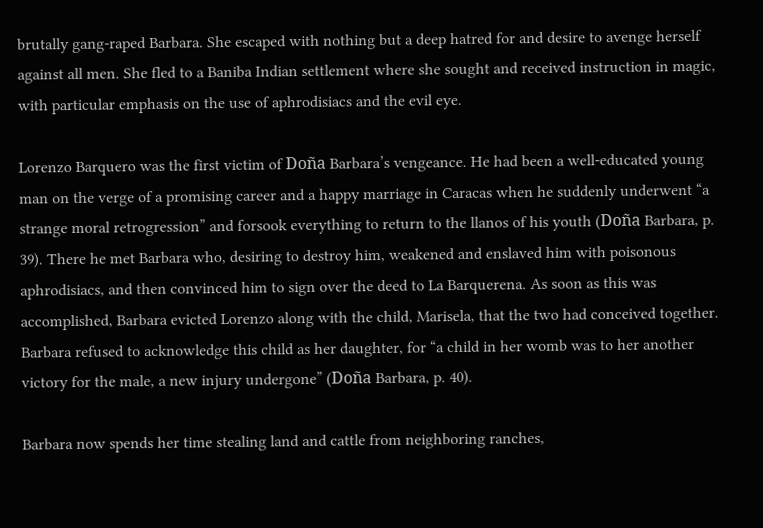brutally gang-raped Barbara. She escaped with nothing but a deep hatred for and desire to avenge herself against all men. She fled to a Baniba Indian settlement where she sought and received instruction in magic, with particular emphasis on the use of aphrodisiacs and the evil eye.

Lorenzo Barquero was the first victim of Doña Barbara’s vengeance. He had been a well-educated young man on the verge of a promising career and a happy marriage in Caracas when he suddenly underwent “a strange moral retrogression” and forsook everything to return to the llanos of his youth (Doña Barbara, p. 39). There he met Barbara who, desiring to destroy him, weakened and enslaved him with poisonous aphrodisiacs, and then convinced him to sign over the deed to La Barquerena. As soon as this was accomplished, Barbara evicted Lorenzo along with the child, Marisela, that the two had conceived together. Barbara refused to acknowledge this child as her daughter, for “a child in her womb was to her another victory for the male, a new injury undergone” (Doña Barbara, p. 40).

Barbara now spends her time stealing land and cattle from neighboring ranches,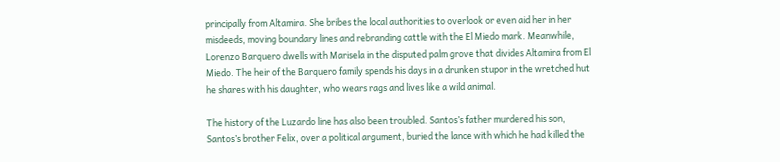principally from Altamira. She bribes the local authorities to overlook or even aid her in her misdeeds, moving boundary lines and rebranding cattle with the El Miedo mark. Meanwhile, Lorenzo Barquero dwells with Marisela in the disputed palm grove that divides Altamira from El Miedo. The heir of the Barquero family spends his days in a drunken stupor in the wretched hut he shares with his daughter, who wears rags and lives like a wild animal.

The history of the Luzardo line has also been troubled. Santos’s father murdered his son, Santos’s brother Felix, over a political argument, buried the lance with which he had killed the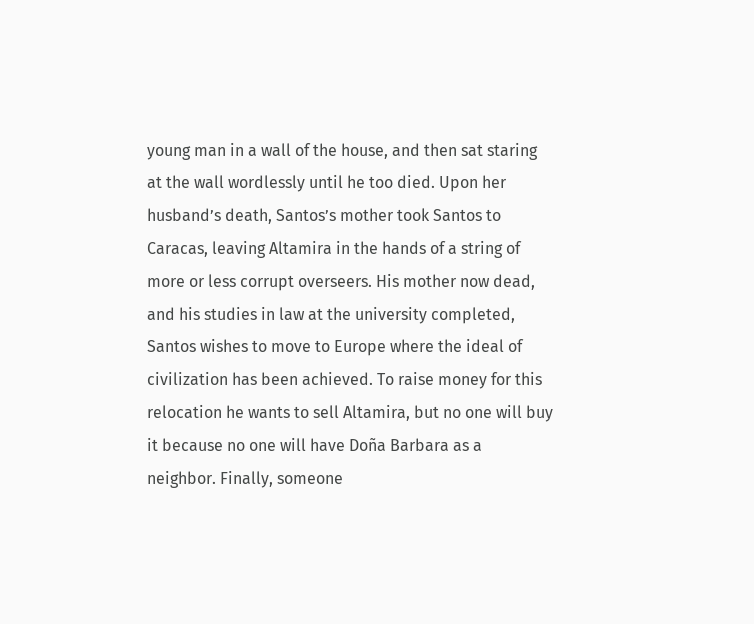young man in a wall of the house, and then sat staring at the wall wordlessly until he too died. Upon her husband’s death, Santos’s mother took Santos to Caracas, leaving Altamira in the hands of a string of more or less corrupt overseers. His mother now dead, and his studies in law at the university completed, Santos wishes to move to Europe where the ideal of civilization has been achieved. To raise money for this relocation he wants to sell Altamira, but no one will buy it because no one will have Doña Barbara as a neighbor. Finally, someone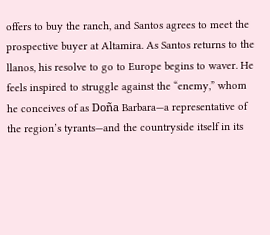offers to buy the ranch, and Santos agrees to meet the prospective buyer at Altamira. As Santos returns to the llanos, his resolve to go to Europe begins to waver. He feels inspired to struggle against the “enemy,” whom he conceives of as Doña Barbara—a representative of the region’s tyrants—and the countryside itself in its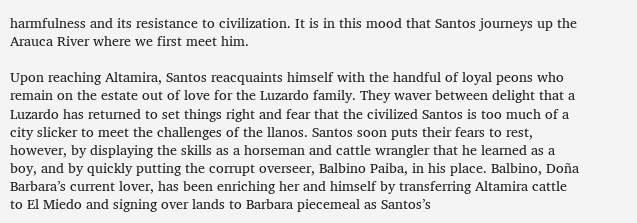harmfulness and its resistance to civilization. It is in this mood that Santos journeys up the Arauca River where we first meet him.

Upon reaching Altamira, Santos reacquaints himself with the handful of loyal peons who remain on the estate out of love for the Luzardo family. They waver between delight that a Luzardo has returned to set things right and fear that the civilized Santos is too much of a city slicker to meet the challenges of the llanos. Santos soon puts their fears to rest, however, by displaying the skills as a horseman and cattle wrangler that he learned as a boy, and by quickly putting the corrupt overseer, Balbino Paiba, in his place. Balbino, Doña Barbara’s current lover, has been enriching her and himself by transferring Altamira cattle to El Miedo and signing over lands to Barbara piecemeal as Santos’s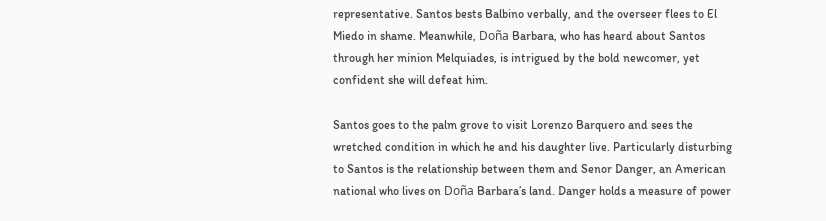representative. Santos bests Balbino verbally, and the overseer flees to El Miedo in shame. Meanwhile, Doña Barbara, who has heard about Santos through her minion Melquiades, is intrigued by the bold newcomer, yet confident she will defeat him.

Santos goes to the palm grove to visit Lorenzo Barquero and sees the wretched condition in which he and his daughter live. Particularly disturbing to Santos is the relationship between them and Senor Danger, an American national who lives on Doña Barbara’s land. Danger holds a measure of power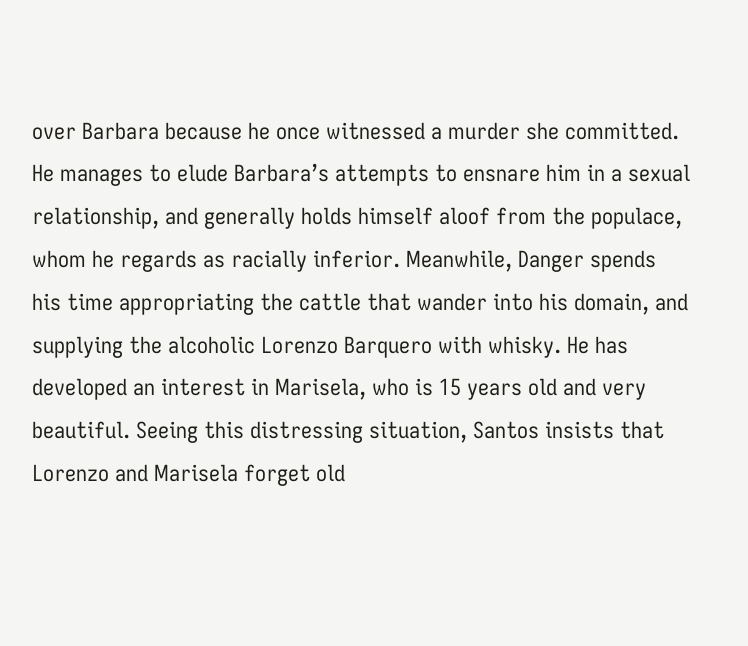over Barbara because he once witnessed a murder she committed. He manages to elude Barbara’s attempts to ensnare him in a sexual relationship, and generally holds himself aloof from the populace, whom he regards as racially inferior. Meanwhile, Danger spends his time appropriating the cattle that wander into his domain, and supplying the alcoholic Lorenzo Barquero with whisky. He has developed an interest in Marisela, who is 15 years old and very beautiful. Seeing this distressing situation, Santos insists that Lorenzo and Marisela forget old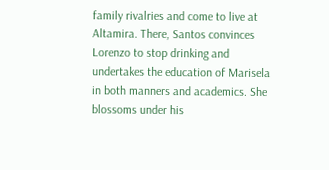family rivalries and come to live at Altamira. There, Santos convinces Lorenzo to stop drinking and undertakes the education of Marisela in both manners and academics. She blossoms under his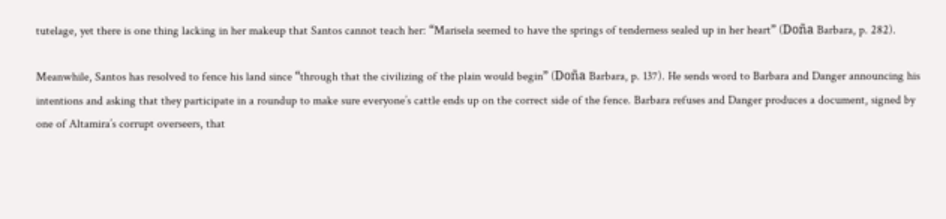tutelage, yet there is one thing lacking in her makeup that Santos cannot teach her: “Marisela seemed to have the springs of tenderness sealed up in her heart” (Doña Barbara, p. 282).

Meanwhile, Santos has resolved to fence his land since “through that the civilizing of the plain would begin” (Doña Barbara, p. 137). He sends word to Barbara and Danger announcing his intentions and asking that they participate in a roundup to make sure everyone’s cattle ends up on the correct side of the fence. Barbara refuses and Danger produces a document, signed by one of Altamira’s corrupt overseers, that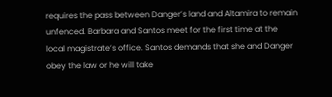requires the pass between Danger’s land and Altamira to remain unfenced. Barbara and Santos meet for the first time at the local magistrate’s office. Santos demands that she and Danger obey the law or he will take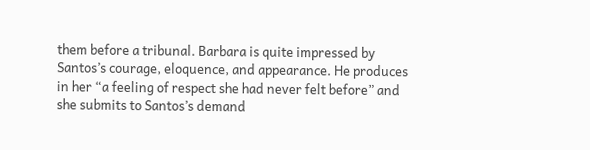them before a tribunal. Barbara is quite impressed by Santos’s courage, eloquence, and appearance. He produces in her “a feeling of respect she had never felt before” and she submits to Santos’s demand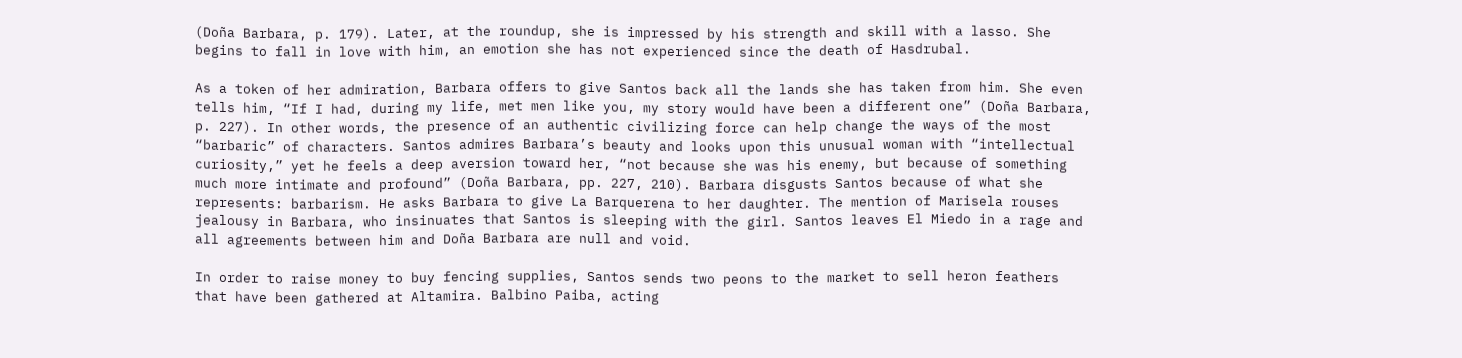(Doña Barbara, p. 179). Later, at the roundup, she is impressed by his strength and skill with a lasso. She begins to fall in love with him, an emotion she has not experienced since the death of Hasdrubal.

As a token of her admiration, Barbara offers to give Santos back all the lands she has taken from him. She even tells him, “If I had, during my life, met men like you, my story would have been a different one” (Doña Barbara, p. 227). In other words, the presence of an authentic civilizing force can help change the ways of the most “barbaric” of characters. Santos admires Barbara’s beauty and looks upon this unusual woman with “intellectual curiosity,” yet he feels a deep aversion toward her, “not because she was his enemy, but because of something much more intimate and profound” (Doña Barbara, pp. 227, 210). Barbara disgusts Santos because of what she represents: barbarism. He asks Barbara to give La Barquerena to her daughter. The mention of Marisela rouses jealousy in Barbara, who insinuates that Santos is sleeping with the girl. Santos leaves El Miedo in a rage and all agreements between him and Doña Barbara are null and void.

In order to raise money to buy fencing supplies, Santos sends two peons to the market to sell heron feathers that have been gathered at Altamira. Balbino Paiba, acting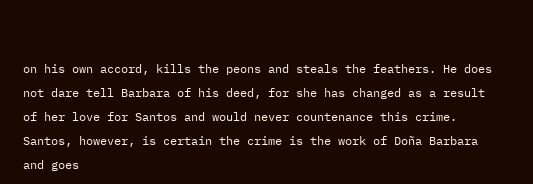on his own accord, kills the peons and steals the feathers. He does not dare tell Barbara of his deed, for she has changed as a result of her love for Santos and would never countenance this crime. Santos, however, is certain the crime is the work of Doña Barbara and goes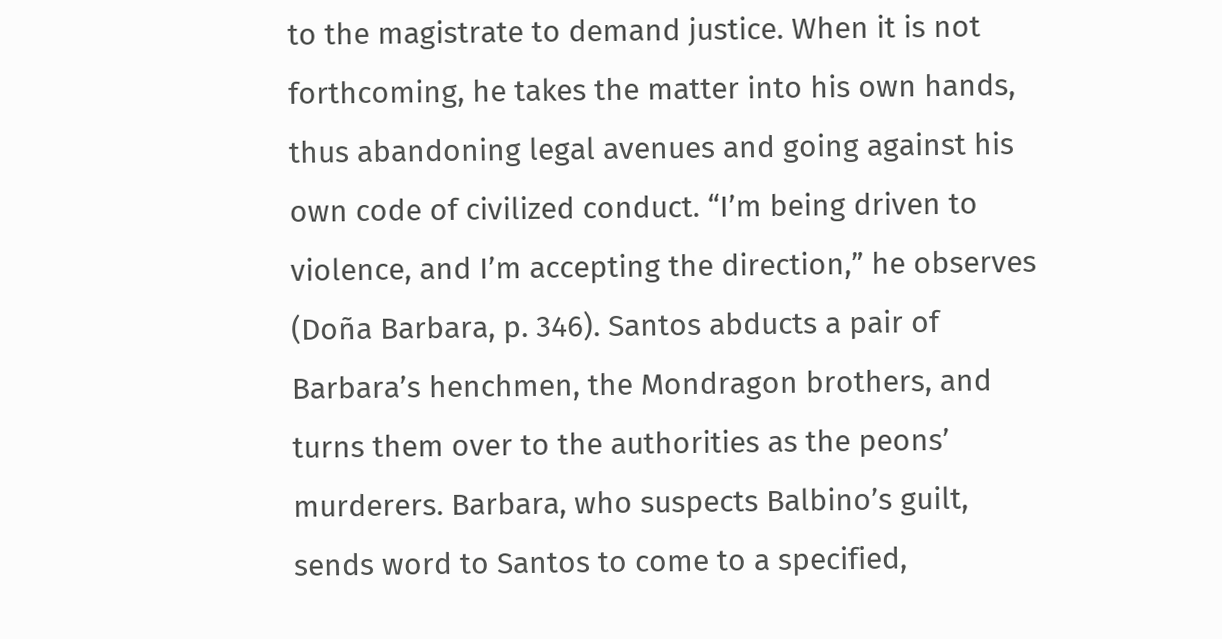to the magistrate to demand justice. When it is not forthcoming, he takes the matter into his own hands, thus abandoning legal avenues and going against his own code of civilized conduct. “I’m being driven to violence, and I’m accepting the direction,” he observes (Doña Barbara, p. 346). Santos abducts a pair of Barbara’s henchmen, the Mondragon brothers, and turns them over to the authorities as the peons’ murderers. Barbara, who suspects Balbino’s guilt, sends word to Santos to come to a specified,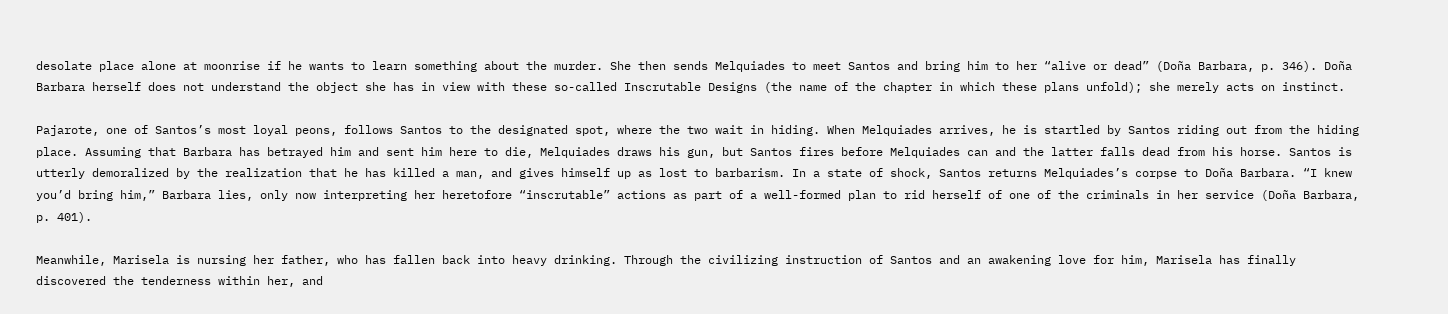desolate place alone at moonrise if he wants to learn something about the murder. She then sends Melquiades to meet Santos and bring him to her “alive or dead” (Doña Barbara, p. 346). Doña Barbara herself does not understand the object she has in view with these so-called Inscrutable Designs (the name of the chapter in which these plans unfold); she merely acts on instinct.

Pajarote, one of Santos’s most loyal peons, follows Santos to the designated spot, where the two wait in hiding. When Melquiades arrives, he is startled by Santos riding out from the hiding place. Assuming that Barbara has betrayed him and sent him here to die, Melquiades draws his gun, but Santos fires before Melquiades can and the latter falls dead from his horse. Santos is utterly demoralized by the realization that he has killed a man, and gives himself up as lost to barbarism. In a state of shock, Santos returns Melquiades’s corpse to Doña Barbara. “I knew you’d bring him,” Barbara lies, only now interpreting her heretofore “inscrutable” actions as part of a well-formed plan to rid herself of one of the criminals in her service (Doña Barbara, p. 401).

Meanwhile, Marisela is nursing her father, who has fallen back into heavy drinking. Through the civilizing instruction of Santos and an awakening love for him, Marisela has finally discovered the tenderness within her, and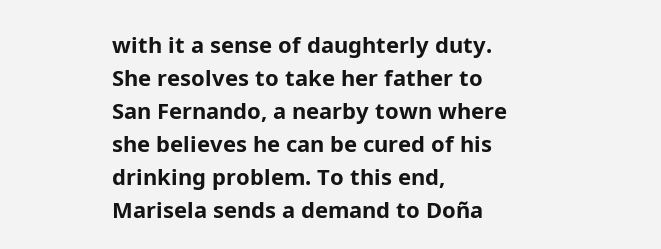with it a sense of daughterly duty. She resolves to take her father to San Fernando, a nearby town where she believes he can be cured of his drinking problem. To this end, Marisela sends a demand to Doña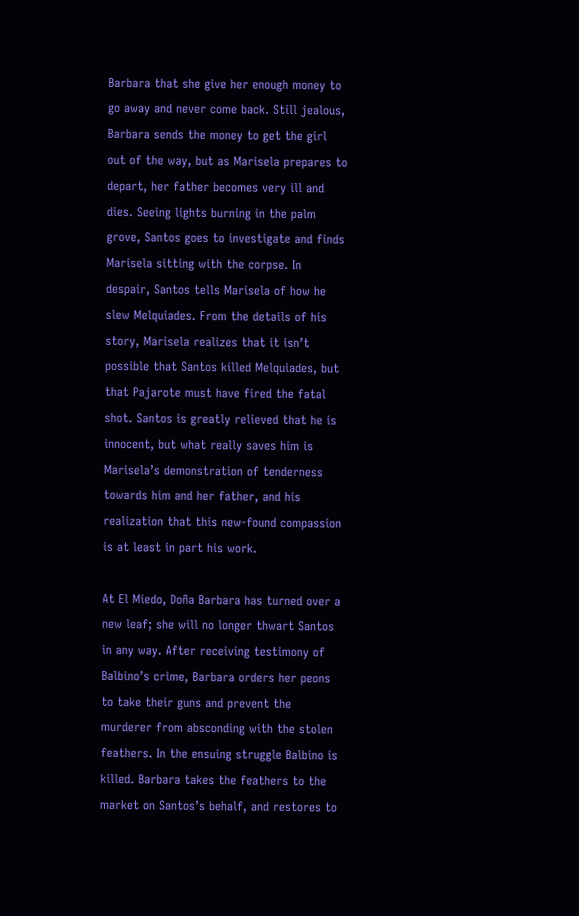Barbara that she give her enough money to go away and never come back. Still jealous, Barbara sends the money to get the girl out of the way, but as Marisela prepares to depart, her father becomes very ill and dies. Seeing lights burning in the palm grove, Santos goes to investigate and finds Marisela sitting with the corpse. In despair, Santos tells Marisela of how he slew Melquiades. From the details of his story, Marisela realizes that it isn’t possible that Santos killed Melquiades, but that Pajarote must have fired the fatal shot. Santos is greatly relieved that he is innocent, but what really saves him is Marisela’s demonstration of tenderness towards him and her father, and his realization that this new-found compassion is at least in part his work.

At El Miedo, Doña Barbara has turned over a new leaf; she will no longer thwart Santos in any way. After receiving testimony of Balbino’s crime, Barbara orders her peons to take their guns and prevent the murderer from absconding with the stolen feathers. In the ensuing struggle Balbino is killed. Barbara takes the feathers to the market on Santos’s behalf, and restores to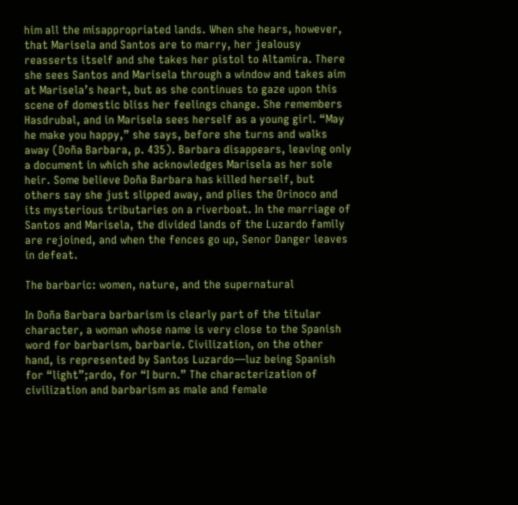him all the misappropriated lands. When she hears, however, that Marisela and Santos are to marry, her jealousy reasserts itself and she takes her pistol to Altamira. There she sees Santos and Marisela through a window and takes aim at Marisela’s heart, but as she continues to gaze upon this scene of domestic bliss her feelings change. She remembers Hasdrubal, and in Marisela sees herself as a young girl. “May he make you happy,” she says, before she turns and walks away (Doña Barbara, p. 435). Barbara disappears, leaving only a document in which she acknowledges Marisela as her sole heir. Some believe Doña Barbara has killed herself, but others say she just slipped away, and plies the Orinoco and its mysterious tributaries on a riverboat. In the marriage of Santos and Marisela, the divided lands of the Luzardo family are rejoined, and when the fences go up, Senor Danger leaves in defeat.

The barbaric: women, nature, and the supernatural

In Doña Barbara barbarism is clearly part of the titular character, a woman whose name is very close to the Spanish word for barbarism, barbarie. Civilization, on the other hand, is represented by Santos Luzardo—luz being Spanish for “light”;ardo, for “I burn.” The characterization of civilization and barbarism as male and female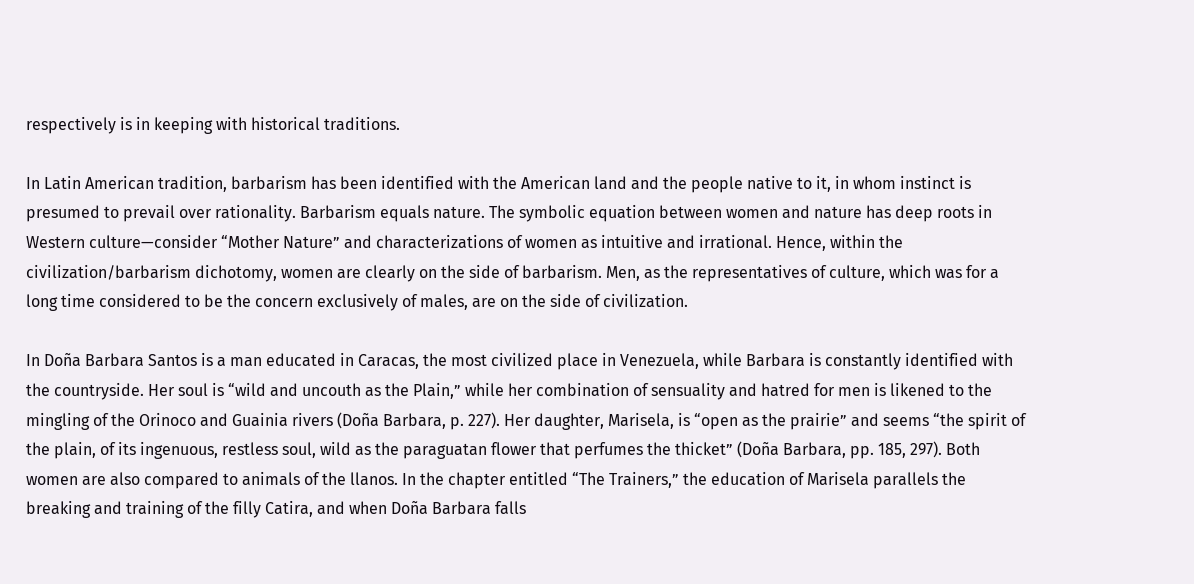respectively is in keeping with historical traditions.

In Latin American tradition, barbarism has been identified with the American land and the people native to it, in whom instinct is presumed to prevail over rationality. Barbarism equals nature. The symbolic equation between women and nature has deep roots in Western culture—consider “Mother Nature” and characterizations of women as intuitive and irrational. Hence, within the civilization/barbarism dichotomy, women are clearly on the side of barbarism. Men, as the representatives of culture, which was for a long time considered to be the concern exclusively of males, are on the side of civilization.

In Doña Barbara Santos is a man educated in Caracas, the most civilized place in Venezuela, while Barbara is constantly identified with the countryside. Her soul is “wild and uncouth as the Plain,” while her combination of sensuality and hatred for men is likened to the mingling of the Orinoco and Guainia rivers (Doña Barbara, p. 227). Her daughter, Marisela, is “open as the prairie” and seems “the spirit of the plain, of its ingenuous, restless soul, wild as the paraguatan flower that perfumes the thicket” (Doña Barbara, pp. 185, 297). Both women are also compared to animals of the llanos. In the chapter entitled “The Trainers,” the education of Marisela parallels the breaking and training of the filly Catira, and when Doña Barbara falls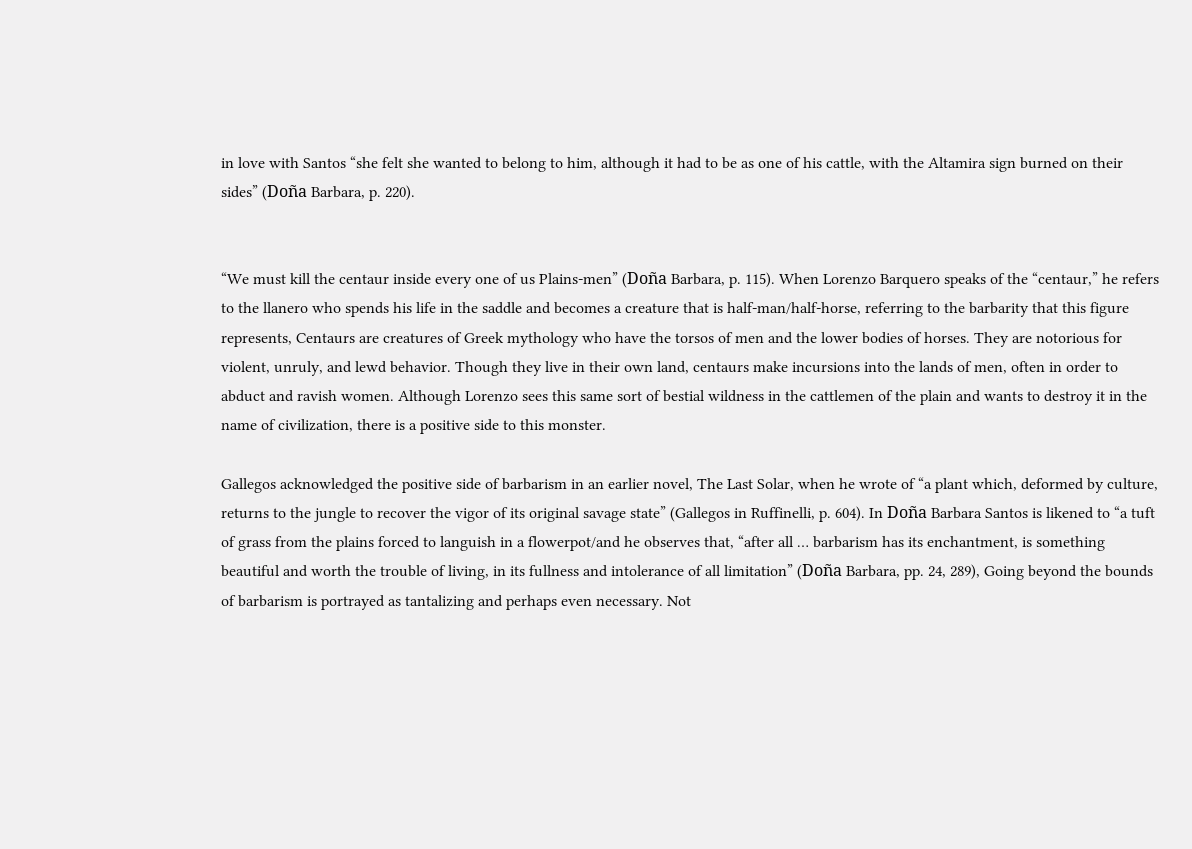in love with Santos “she felt she wanted to belong to him, although it had to be as one of his cattle, with the Altamira sign burned on their sides” (Doña Barbara, p. 220).


“We must kill the centaur inside every one of us Plains-men” (Doña Barbara, p. 115). When Lorenzo Barquero speaks of the “centaur,” he refers to the llanero who spends his life in the saddle and becomes a creature that is half-man/half-horse, referring to the barbarity that this figure represents, Centaurs are creatures of Greek mythology who have the torsos of men and the lower bodies of horses. They are notorious for violent, unruly, and lewd behavior. Though they live in their own land, centaurs make incursions into the lands of men, often in order to abduct and ravish women. Although Lorenzo sees this same sort of bestial wildness in the cattlemen of the plain and wants to destroy it in the name of civilization, there is a positive side to this monster.

Gallegos acknowledged the positive side of barbarism in an earlier novel, The Last Solar, when he wrote of “a plant which, deformed by culture, returns to the jungle to recover the vigor of its original savage state” (Gallegos in Ruffinelli, p. 604). In Doña Barbara Santos is likened to “a tuft of grass from the plains forced to languish in a flowerpot/and he observes that, “after all … barbarism has its enchantment, is something beautiful and worth the trouble of living, in its fullness and intolerance of all limitation” (Doña Barbara, pp. 24, 289), Going beyond the bounds of barbarism is portrayed as tantalizing and perhaps even necessary. Not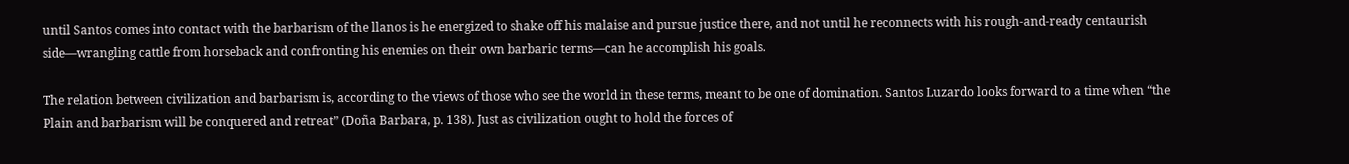until Santos comes into contact with the barbarism of the llanos is he energized to shake off his malaise and pursue justice there, and not until he reconnects with his rough-and-ready centaurish side—wrangling cattle from horseback and confronting his enemies on their own barbaric terms—can he accomplish his goals.

The relation between civilization and barbarism is, according to the views of those who see the world in these terms, meant to be one of domination. Santos Luzardo looks forward to a time when “the Plain and barbarism will be conquered and retreat” (Doña Barbara, p. 138). Just as civilization ought to hold the forces of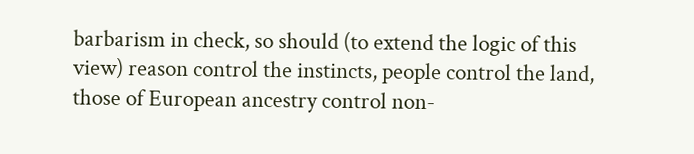barbarism in check, so should (to extend the logic of this view) reason control the instincts, people control the land, those of European ancestry control non-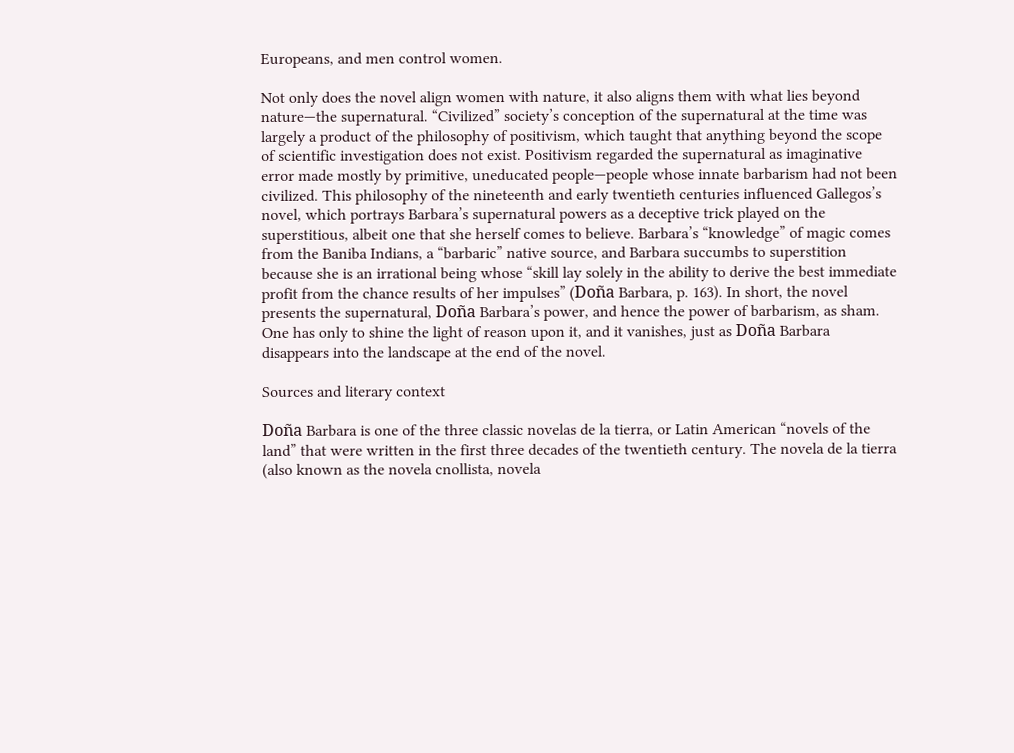Europeans, and men control women.

Not only does the novel align women with nature, it also aligns them with what lies beyond nature—the supernatural. “Civilized” society’s conception of the supernatural at the time was largely a product of the philosophy of positivism, which taught that anything beyond the scope of scientific investigation does not exist. Positivism regarded the supernatural as imaginative error made mostly by primitive, uneducated people—people whose innate barbarism had not been civilized. This philosophy of the nineteenth and early twentieth centuries influenced Gallegos’s novel, which portrays Barbara’s supernatural powers as a deceptive trick played on the superstitious, albeit one that she herself comes to believe. Barbara’s “knowledge” of magic comes from the Baniba Indians, a “barbaric” native source, and Barbara succumbs to superstition because she is an irrational being whose “skill lay solely in the ability to derive the best immediate profit from the chance results of her impulses” (Doña Barbara, p. 163). In short, the novel presents the supernatural, Doña Barbara’s power, and hence the power of barbarism, as sham. One has only to shine the light of reason upon it, and it vanishes, just as Doña Barbara disappears into the landscape at the end of the novel.

Sources and literary context

Doña Barbara is one of the three classic novelas de la tierra, or Latin American “novels of the land” that were written in the first three decades of the twentieth century. The novela de la tierra (also known as the novela cnollista, novela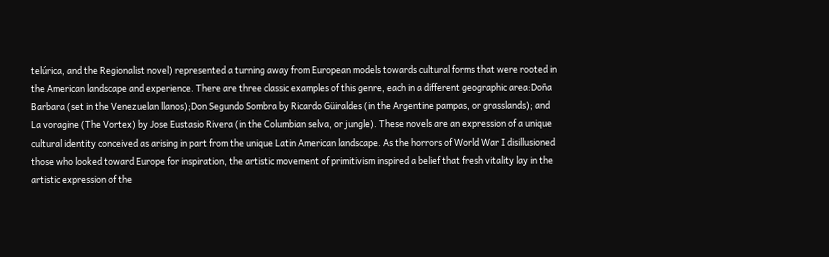telúrica, and the Regionalist novel) represented a turning away from European models towards cultural forms that were rooted in the American landscape and experience. There are three classic examples of this genre, each in a different geographic area:Doña Barbara (set in the Venezuelan llanos);Don Segundo Sombra by Ricardo Güiraldes (in the Argentine pampas, or grasslands); and La voragine (The Vortex) by Jose Eustasio Rivera (in the Columbian selva, or jungle). These novels are an expression of a unique cultural identity conceived as arising in part from the unique Latin American landscape. As the horrors of World War I disillusioned those who looked toward Europe for inspiration, the artistic movement of primitivism inspired a belief that fresh vitality lay in the artistic expression of the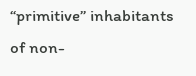“primitive” inhabitants of non-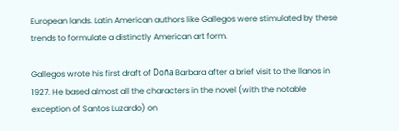European lands. Latin American authors like Gallegos were stimulated by these trends to formulate a distinctly American art form.

Gallegos wrote his first draft of Doña Barbara after a brief visit to the llanos in 1927. He based almost all the characters in the novel (with the notable exception of Santos Luzardo) on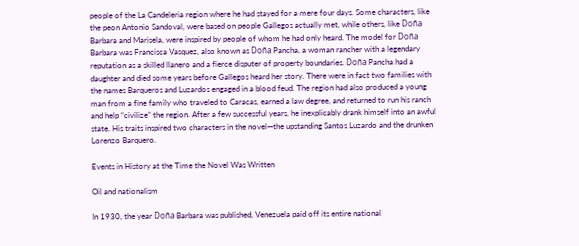people of the La Candeleria region where he had stayed for a mere four days. Some characters, like the peon Antonio Sandoval, were based on people Gallegos actually met, while others, like Doña Barbara and Marisela, were inspired by people of whom he had only heard. The model for Doña Barbara was Francisca Vasquez, also known as Doña Pancha, a woman rancher with a legendary reputation as a skilled llanero and a fierce disputer of property boundaries. Doña Pancha had a daughter and died some years before Gallegos heard her story. There were in fact two families with the names Barqueros and Luzardos engaged in a blood feud. The region had also produced a young man from a fine family who traveled to Caracas, earned a law degree, and returned to run his ranch and help “civilize” the region. After a few successful years, he inexplicably drank himself into an awful state. His traits inspired two characters in the novel—the upstanding Santos Luzardo and the drunken Lorenzo Barquero.

Events in History at the Time the Novel Was Written

Oil and nationalism

In 1930, the year Doña Barbara was published, Venezuela paid off its entire national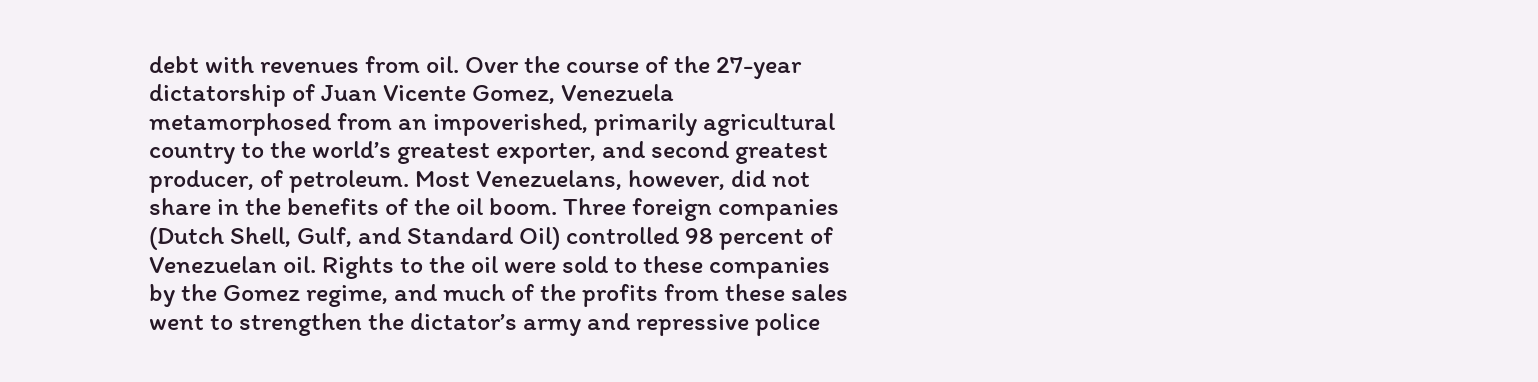debt with revenues from oil. Over the course of the 27-year dictatorship of Juan Vicente Gomez, Venezuela metamorphosed from an impoverished, primarily agricultural country to the world’s greatest exporter, and second greatest producer, of petroleum. Most Venezuelans, however, did not share in the benefits of the oil boom. Three foreign companies (Dutch Shell, Gulf, and Standard Oil) controlled 98 percent of Venezuelan oil. Rights to the oil were sold to these companies by the Gomez regime, and much of the profits from these sales went to strengthen the dictator’s army and repressive police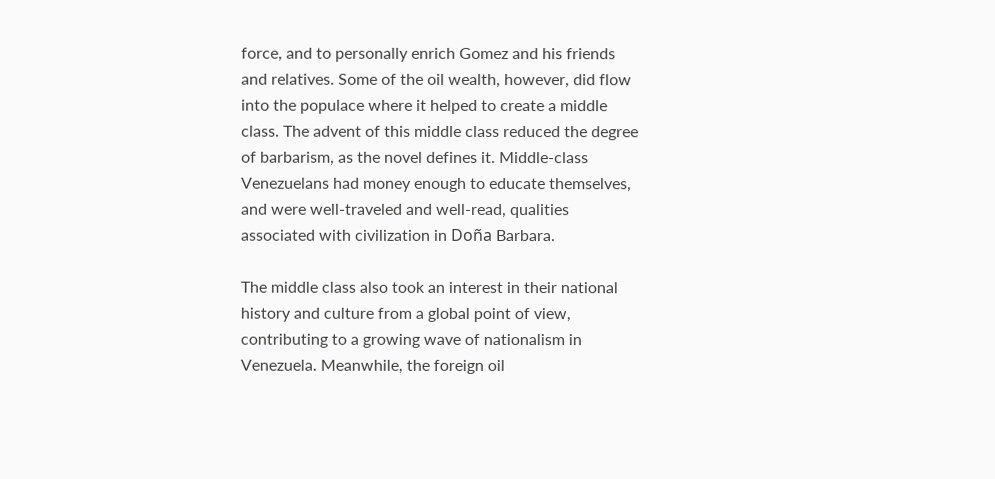force, and to personally enrich Gomez and his friends and relatives. Some of the oil wealth, however, did flow into the populace where it helped to create a middle class. The advent of this middle class reduced the degree of barbarism, as the novel defines it. Middle-class Venezuelans had money enough to educate themselves, and were well-traveled and well-read, qualities associated with civilization in Doña Barbara.

The middle class also took an interest in their national history and culture from a global point of view, contributing to a growing wave of nationalism in Venezuela. Meanwhile, the foreign oil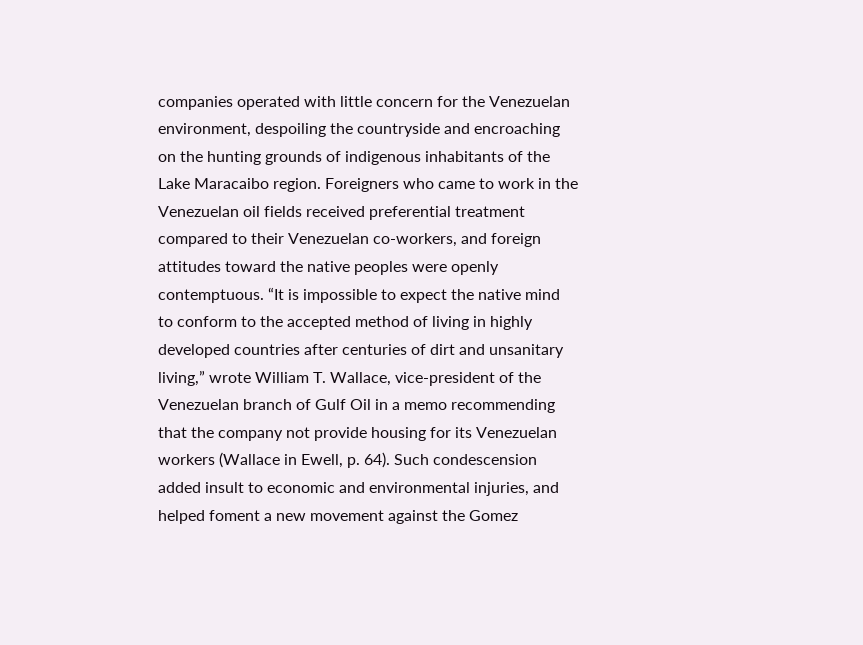companies operated with little concern for the Venezuelan environment, despoiling the countryside and encroaching on the hunting grounds of indigenous inhabitants of the Lake Maracaibo region. Foreigners who came to work in the Venezuelan oil fields received preferential treatment compared to their Venezuelan co-workers, and foreign attitudes toward the native peoples were openly contemptuous. “It is impossible to expect the native mind to conform to the accepted method of living in highly developed countries after centuries of dirt and unsanitary living,” wrote William T. Wallace, vice-president of the Venezuelan branch of Gulf Oil in a memo recommending that the company not provide housing for its Venezuelan workers (Wallace in Ewell, p. 64). Such condescension added insult to economic and environmental injuries, and helped foment a new movement against the Gomez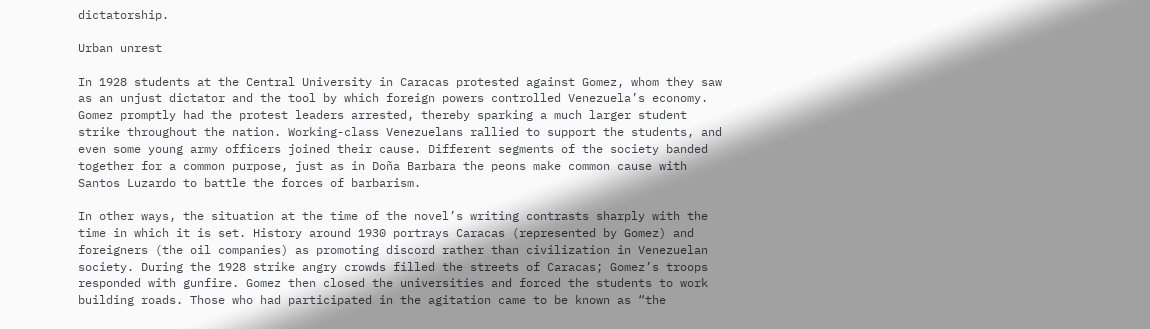dictatorship.

Urban unrest

In 1928 students at the Central University in Caracas protested against Gomez, whom they saw as an unjust dictator and the tool by which foreign powers controlled Venezuela’s economy. Gomez promptly had the protest leaders arrested, thereby sparking a much larger student strike throughout the nation. Working-class Venezuelans rallied to support the students, and even some young army officers joined their cause. Different segments of the society banded together for a common purpose, just as in Doña Barbara the peons make common cause with Santos Luzardo to battle the forces of barbarism.

In other ways, the situation at the time of the novel’s writing contrasts sharply with the time in which it is set. History around 1930 portrays Caracas (represented by Gomez) and foreigners (the oil companies) as promoting discord rather than civilization in Venezuelan society. During the 1928 strike angry crowds filled the streets of Caracas; Gomez’s troops responded with gunfire. Gomez then closed the universities and forced the students to work building roads. Those who had participated in the agitation came to be known as “the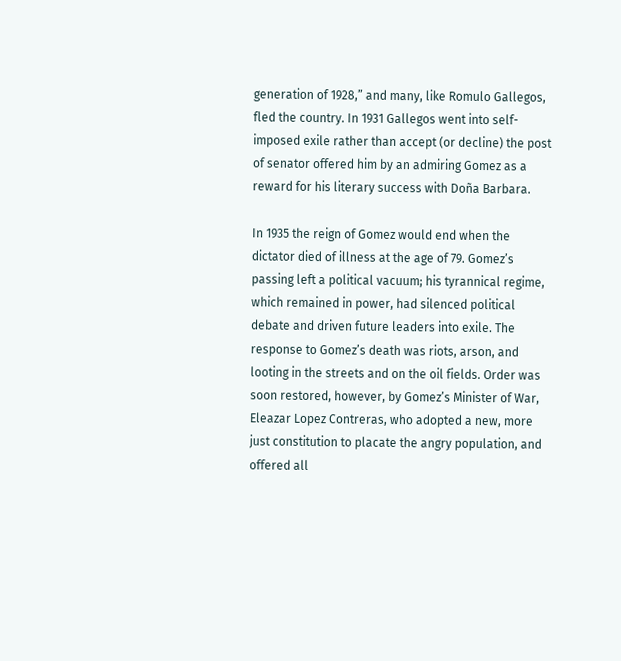generation of 1928,” and many, like Romulo Gallegos, fled the country. In 1931 Gallegos went into self-imposed exile rather than accept (or decline) the post of senator offered him by an admiring Gomez as a reward for his literary success with Doña Barbara.

In 1935 the reign of Gomez would end when the dictator died of illness at the age of 79. Gomez’s passing left a political vacuum; his tyrannical regime, which remained in power, had silenced political debate and driven future leaders into exile. The response to Gomez’s death was riots, arson, and looting in the streets and on the oil fields. Order was soon restored, however, by Gomez’s Minister of War, Eleazar Lopez Contreras, who adopted a new, more just constitution to placate the angry population, and offered all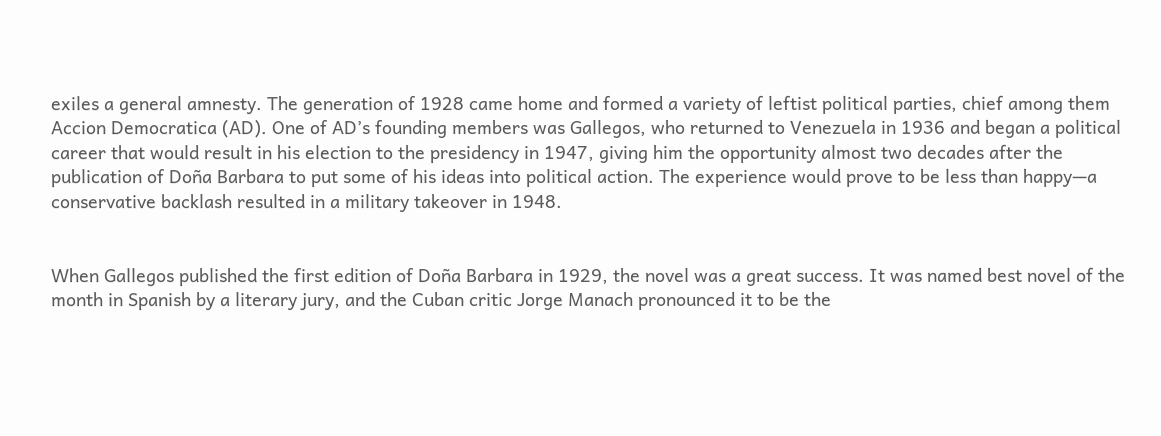exiles a general amnesty. The generation of 1928 came home and formed a variety of leftist political parties, chief among them Accion Democratica (AD). One of AD’s founding members was Gallegos, who returned to Venezuela in 1936 and began a political career that would result in his election to the presidency in 1947, giving him the opportunity almost two decades after the publication of Doña Barbara to put some of his ideas into political action. The experience would prove to be less than happy—a conservative backlash resulted in a military takeover in 1948.


When Gallegos published the first edition of Doña Barbara in 1929, the novel was a great success. It was named best novel of the month in Spanish by a literary jury, and the Cuban critic Jorge Manach pronounced it to be the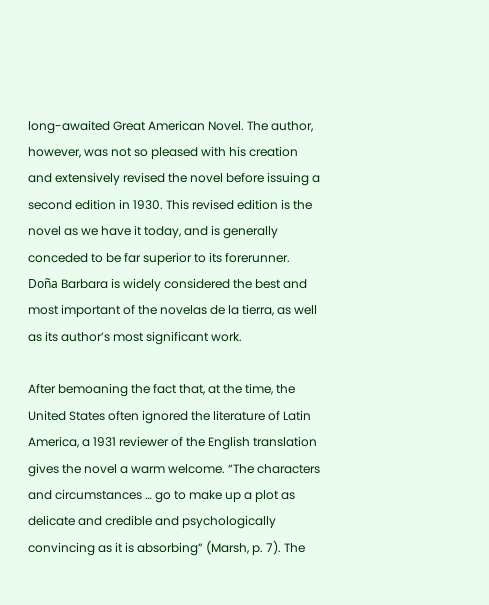long-awaited Great American Novel. The author, however, was not so pleased with his creation and extensively revised the novel before issuing a second edition in 1930. This revised edition is the novel as we have it today, and is generally conceded to be far superior to its forerunner. Doña Barbara is widely considered the best and most important of the novelas de la tierra, as well as its author’s most significant work.

After bemoaning the fact that, at the time, the United States often ignored the literature of Latin America, a 1931 reviewer of the English translation gives the novel a warm welcome. “The characters and circumstances … go to make up a plot as delicate and credible and psychologically convincing as it is absorbing” (Marsh, p. 7). The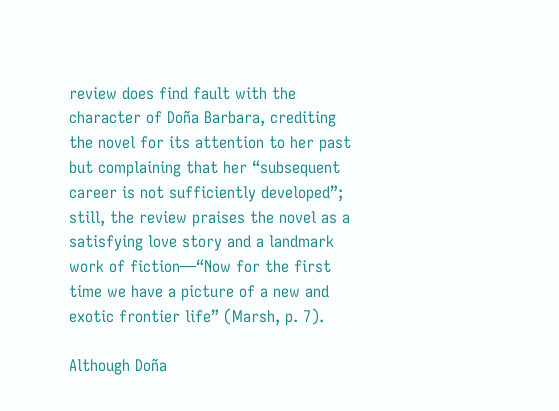review does find fault with the character of Doña Barbara, crediting the novel for its attention to her past but complaining that her “subsequent career is not sufficiently developed”; still, the review praises the novel as a satisfying love story and a landmark work of fiction—“Now for the first time we have a picture of a new and exotic frontier life” (Marsh, p. 7).

Although Doña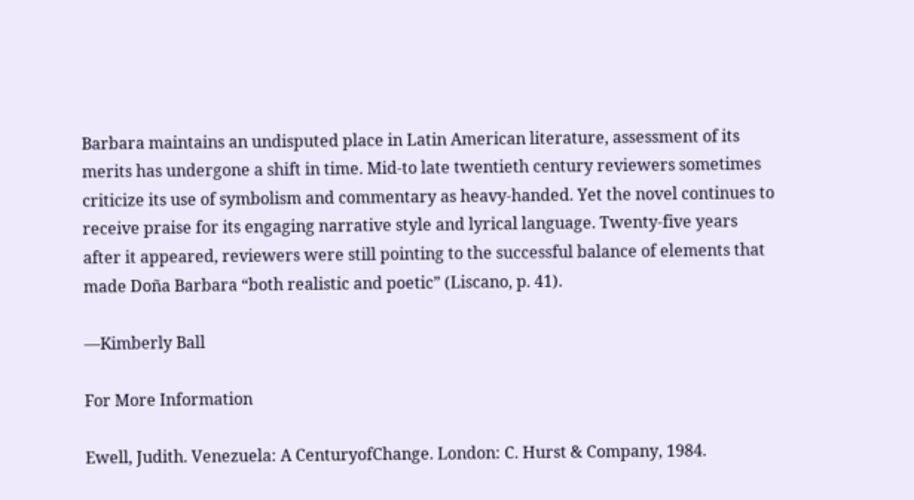Barbara maintains an undisputed place in Latin American literature, assessment of its merits has undergone a shift in time. Mid-to late twentieth century reviewers sometimes criticize its use of symbolism and commentary as heavy-handed. Yet the novel continues to receive praise for its engaging narrative style and lyrical language. Twenty-five years after it appeared, reviewers were still pointing to the successful balance of elements that made Doña Barbara “both realistic and poetic” (Liscano, p. 41).

—Kimberly Ball

For More Information

Ewell, Judith. Venezuela: A CenturyofChange. London: C. Hurst & Company, 1984.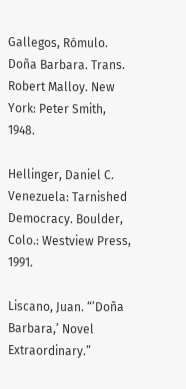Gallegos, Rómulo. Doña Barbara. Trans. Robert Malloy. New York: Peter Smith, 1948.

Hellinger, Daniel C. Venezuela: Tarnished Democracy. Boulder, Colo.: Westview Press, 1991.

Liscano, Juan. “’Doña Barbara,’ Novel Extraordinary.”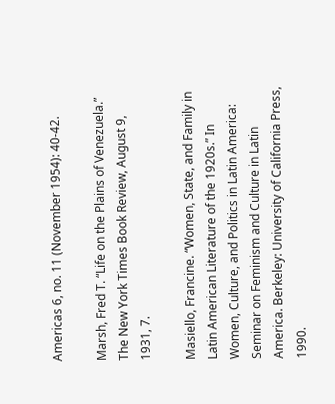Americas 6, no. 11 (November 1954): 40-42.

Marsh, Fred T. “Life on the Plains of Venezuela.” The New York Times Book Review, August 9, 1931, 7.

Masiello, Francine. “Women, State, and Family in Latin American Literature of the 1920s.” In Women, Culture, and Politics in Latin America: Seminar on Feminism and Culture in Latin America. Berkeley: University of California Press, 1990.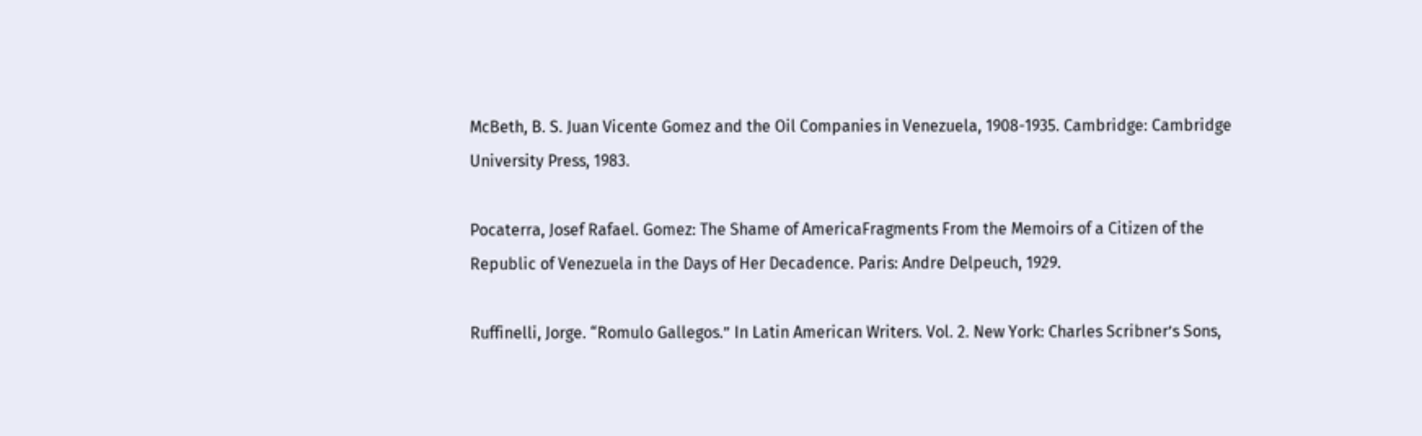McBeth, B. S. Juan Vicente Gomez and the Oil Companies in Venezuela, 1908-1935. Cambridge: Cambridge University Press, 1983.

Pocaterra, Josef Rafael. Gomez: The Shame of AmericaFragments From the Memoirs of a Citizen of the Republic of Venezuela in the Days of Her Decadence. Paris: Andre Delpeuch, 1929.

Ruffinelli, Jorge. “Romulo Gallegos.” In Latin American Writers. Vol. 2. New York: Charles Scribner’s Sons,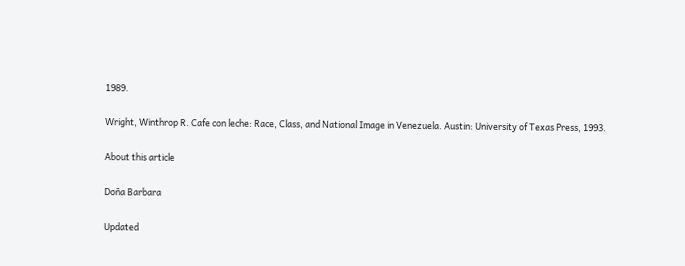1989.

Wright, Winthrop R. Cafe con leche: Race, Class, and National Image in Venezuela. Austin: University of Texas Press, 1993.

About this article

Doña Barbara

Updated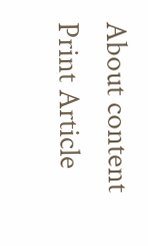About content Print Article